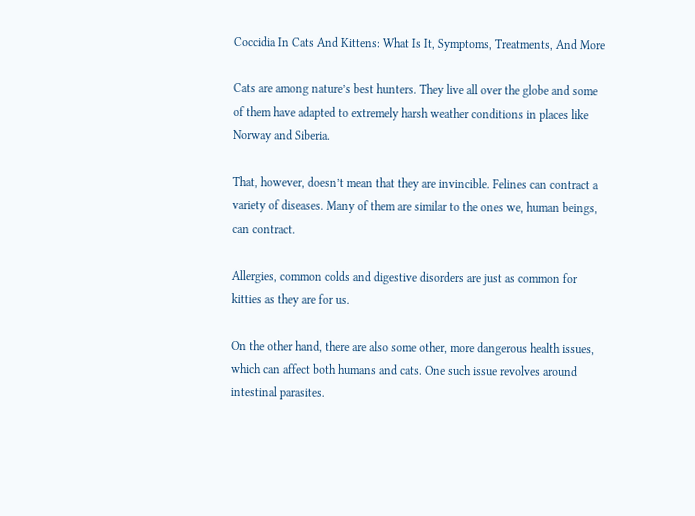Coccidia In Cats And Kittens: What Is It, Symptoms, Treatments, And More

Cats are among nature’s best hunters. They live all over the globe and some of them have adapted to extremely harsh weather conditions in places like Norway and Siberia.

That, however, doesn’t mean that they are invincible. Felines can contract a variety of diseases. Many of them are similar to the ones we, human beings, can contract.

Allergies, common colds and digestive disorders are just as common for kitties as they are for us.

On the other hand, there are also some other, more dangerous health issues, which can affect both humans and cats. One such issue revolves around intestinal parasites.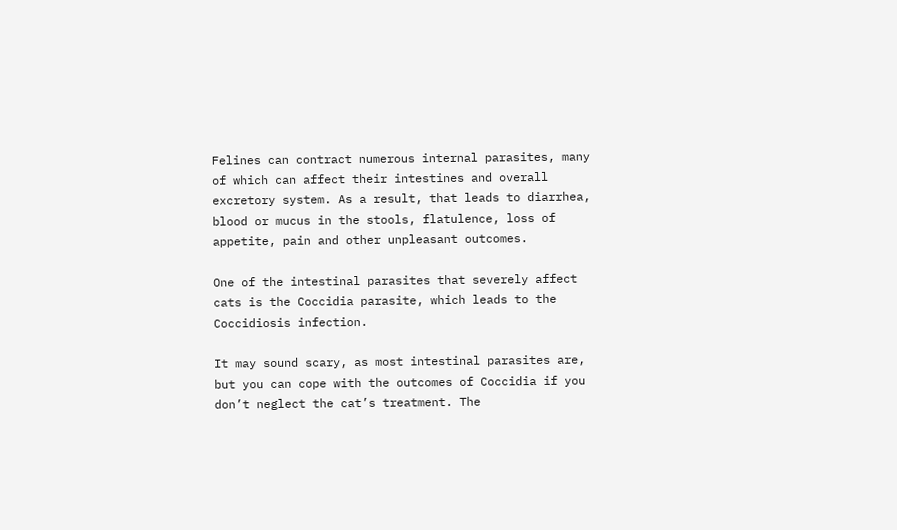Felines can contract numerous internal parasites, many of which can affect their intestines and overall excretory system. As a result, that leads to diarrhea, blood or mucus in the stools, flatulence, loss of appetite, pain and other unpleasant outcomes.

One of the intestinal parasites that severely affect cats is the Coccidia parasite, which leads to the Coccidiosis infection.

It may sound scary, as most intestinal parasites are, but you can cope with the outcomes of Coccidia if you don’t neglect the cat’s treatment. The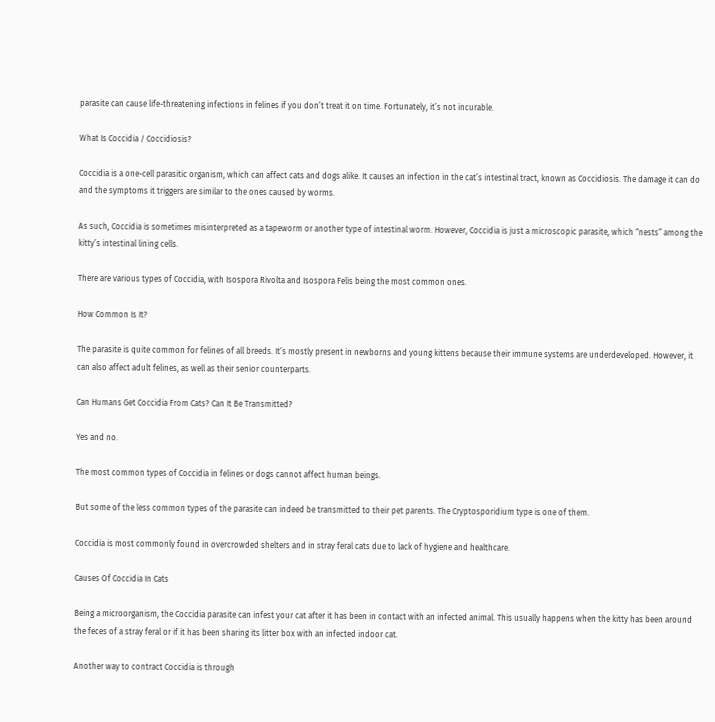parasite can cause life-threatening infections in felines if you don’t treat it on time. Fortunately, it’s not incurable.

What Is Coccidia / Coccidiosis?

Coccidia is a one-cell parasitic organism, which can affect cats and dogs alike. It causes an infection in the cat’s intestinal tract, known as Coccidiosis. The damage it can do and the symptoms it triggers are similar to the ones caused by worms.

As such, Coccidia is sometimes misinterpreted as a tapeworm or another type of intestinal worm. However, Coccidia is just a microscopic parasite, which “nests” among the kitty’s intestinal lining cells.

There are various types of Coccidia, with Isospora Rivolta and Isospora Felis being the most common ones.

How Common Is It?

The parasite is quite common for felines of all breeds. It’s mostly present in newborns and young kittens because their immune systems are underdeveloped. However, it can also affect adult felines, as well as their senior counterparts.

Can Humans Get Coccidia From Cats? Can It Be Transmitted?

Yes and no.

The most common types of Coccidia in felines or dogs cannot affect human beings.

But some of the less common types of the parasite can indeed be transmitted to their pet parents. The Cryptosporidium type is one of them.

Coccidia is most commonly found in overcrowded shelters and in stray feral cats due to lack of hygiene and healthcare.

Causes Of Coccidia In Cats

Being a microorganism, the Coccidia parasite can infest your cat after it has been in contact with an infected animal. This usually happens when the kitty has been around the feces of a stray feral or if it has been sharing its litter box with an infected indoor cat.

Another way to contract Coccidia is through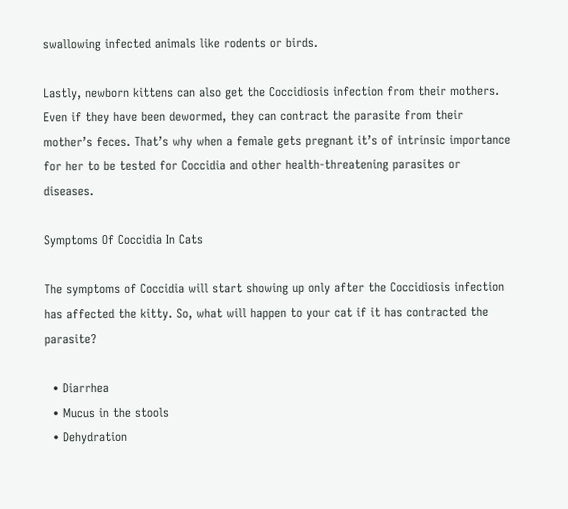swallowing infected animals like rodents or birds.

Lastly, newborn kittens can also get the Coccidiosis infection from their mothers. Even if they have been dewormed, they can contract the parasite from their mother’s feces. That’s why when a female gets pregnant it’s of intrinsic importance for her to be tested for Coccidia and other health-threatening parasites or diseases.

Symptoms Of Coccidia In Cats

The symptoms of Coccidia will start showing up only after the Coccidiosis infection has affected the kitty. So, what will happen to your cat if it has contracted the parasite?

  • Diarrhea
  • Mucus in the stools
  • Dehydration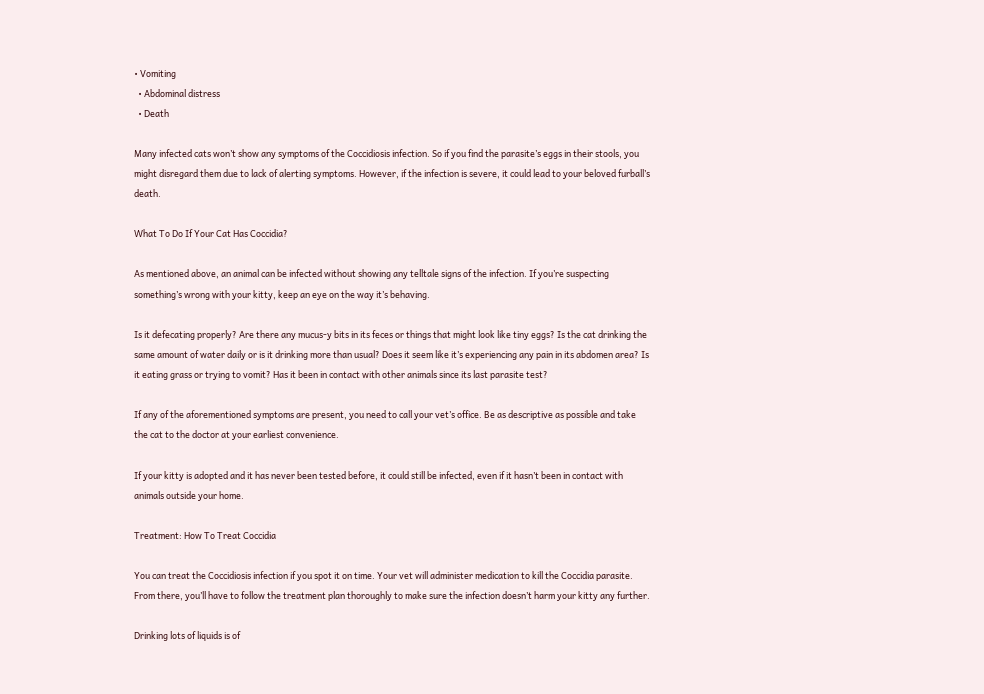• Vomiting
  • Abdominal distress
  • Death

Many infected cats won’t show any symptoms of the Coccidiosis infection. So if you find the parasite’s eggs in their stools, you might disregard them due to lack of alerting symptoms. However, if the infection is severe, it could lead to your beloved furball’s death.

What To Do If Your Cat Has Coccidia?

As mentioned above, an animal can be infected without showing any telltale signs of the infection. If you’re suspecting something’s wrong with your kitty, keep an eye on the way it’s behaving.

Is it defecating properly? Are there any mucus-y bits in its feces or things that might look like tiny eggs? Is the cat drinking the same amount of water daily or is it drinking more than usual? Does it seem like it’s experiencing any pain in its abdomen area? Is it eating grass or trying to vomit? Has it been in contact with other animals since its last parasite test?

If any of the aforementioned symptoms are present, you need to call your vet’s office. Be as descriptive as possible and take the cat to the doctor at your earliest convenience.

If your kitty is adopted and it has never been tested before, it could still be infected, even if it hasn’t been in contact with animals outside your home.

Treatment: How To Treat Coccidia

You can treat the Coccidiosis infection if you spot it on time. Your vet will administer medication to kill the Coccidia parasite.  From there, you’ll have to follow the treatment plan thoroughly to make sure the infection doesn’t harm your kitty any further.

Drinking lots of liquids is of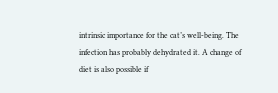intrinsic importance for the cat’s well-being. The infection has probably dehydrated it. A change of diet is also possible if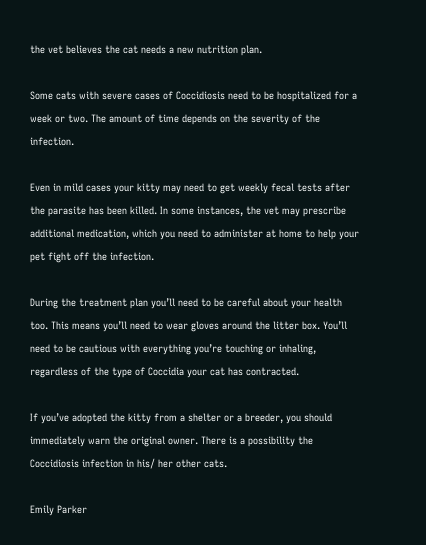the vet believes the cat needs a new nutrition plan.

Some cats with severe cases of Coccidiosis need to be hospitalized for a week or two. The amount of time depends on the severity of the infection.

Even in mild cases your kitty may need to get weekly fecal tests after the parasite has been killed. In some instances, the vet may prescribe additional medication, which you need to administer at home to help your pet fight off the infection.

During the treatment plan you’ll need to be careful about your health too. This means you’ll need to wear gloves around the litter box. You’ll need to be cautious with everything you’re touching or inhaling, regardless of the type of Coccidia your cat has contracted.

If you’ve adopted the kitty from a shelter or a breeder, you should immediately warn the original owner. There is a possibility the Coccidiosis infection in his/ her other cats.

Emily Parker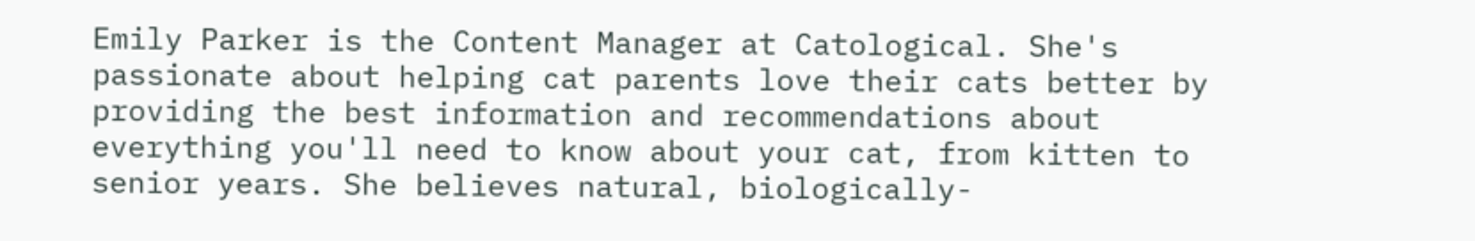Emily Parker is the Content Manager at Catological. She's passionate about helping cat parents love their cats better by providing the best information and recommendations about everything you'll need to know about your cat, from kitten to senior years. She believes natural, biologically-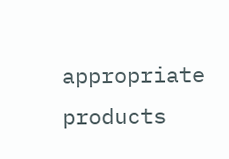appropriate products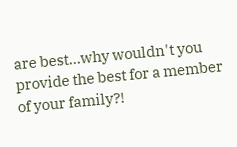are best...why wouldn't you provide the best for a member of your family?!